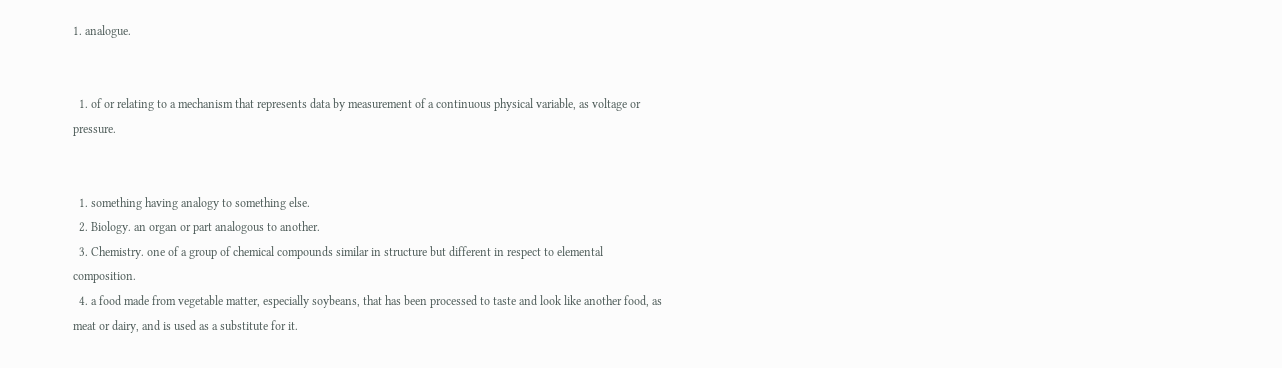1. analogue.


  1. of or relating to a mechanism that represents data by measurement of a continuous physical variable, as voltage or pressure.


  1. something having analogy to something else.
  2. Biology. an organ or part analogous to another.
  3. Chemistry. one of a group of chemical compounds similar in structure but different in respect to elemental composition.
  4. a food made from vegetable matter, especially soybeans, that has been processed to taste and look like another food, as meat or dairy, and is used as a substitute for it.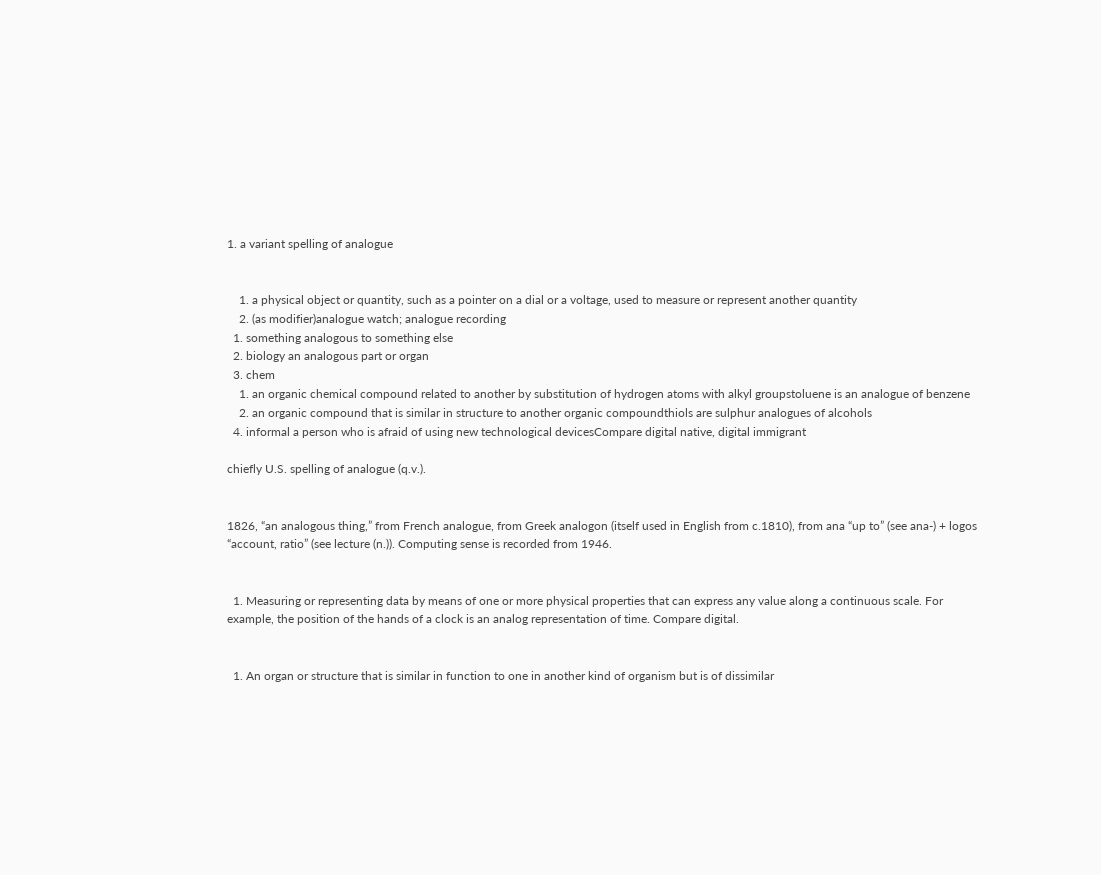1. a variant spelling of analogue


    1. a physical object or quantity, such as a pointer on a dial or a voltage, used to measure or represent another quantity
    2. (as modifier)analogue watch; analogue recording
  1. something analogous to something else
  2. biology an analogous part or organ
  3. chem
    1. an organic chemical compound related to another by substitution of hydrogen atoms with alkyl groupstoluene is an analogue of benzene
    2. an organic compound that is similar in structure to another organic compoundthiols are sulphur analogues of alcohols
  4. informal a person who is afraid of using new technological devicesCompare digital native, digital immigrant

chiefly U.S. spelling of analogue (q.v.).


1826, “an analogous thing,” from French analogue, from Greek analogon (itself used in English from c.1810), from ana “up to” (see ana-) + logos “account, ratio” (see lecture (n.)). Computing sense is recorded from 1946.


  1. Measuring or representing data by means of one or more physical properties that can express any value along a continuous scale. For example, the position of the hands of a clock is an analog representation of time. Compare digital.


  1. An organ or structure that is similar in function to one in another kind of organism but is of dissimilar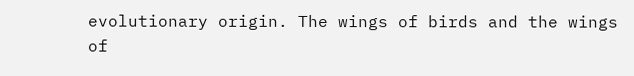evolutionary origin. The wings of birds and the wings of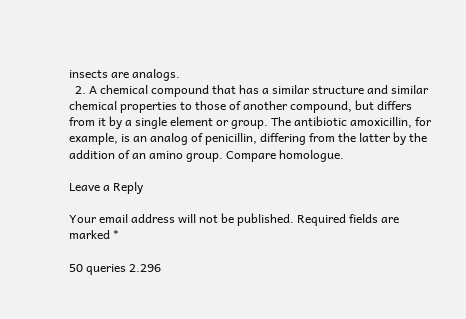insects are analogs.
  2. A chemical compound that has a similar structure and similar chemical properties to those of another compound, but differs from it by a single element or group. The antibiotic amoxicillin, for example, is an analog of penicillin, differing from the latter by the addition of an amino group. Compare homologue.

Leave a Reply

Your email address will not be published. Required fields are marked *

50 queries 2.296